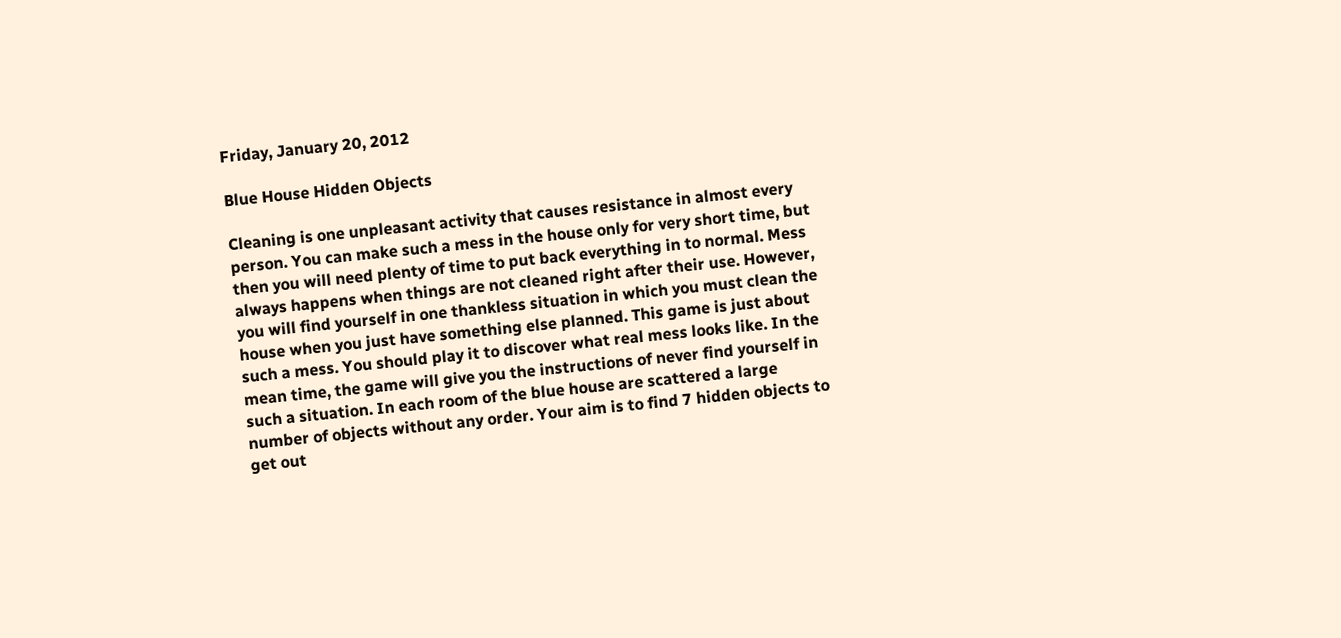Friday, January 20, 2012

Blue House Hidden Objects

Cleaning is one unpleasant activity that causes resistance in almost every person. You can make such a mess in the house only for very short time, but then you will need plenty of time to put back everything in to normal. Mess always happens when things are not cleaned right after their use. However, you will find yourself in one thankless situation in which you must clean the house when you just have something else planned. This game is just about such a mess. You should play it to discover what real mess looks like. In the mean time, the game will give you the instructions of never find yourself in such a situation. In each room of the blue house are scattered a large number of objects without any order. Your aim is to find 7 hidden objects to get out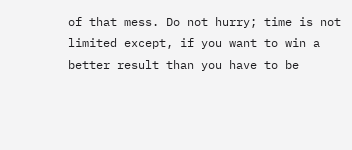of that mess. Do not hurry; time is not limited except, if you want to win a better result than you have to be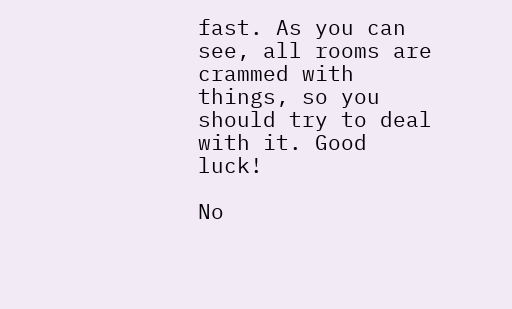fast. As you can see, all rooms are crammed with things, so you should try to deal with it. Good luck!

No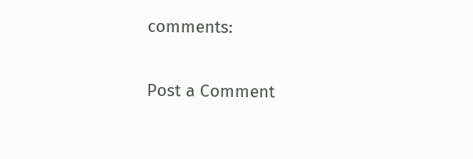comments:

Post a Comment